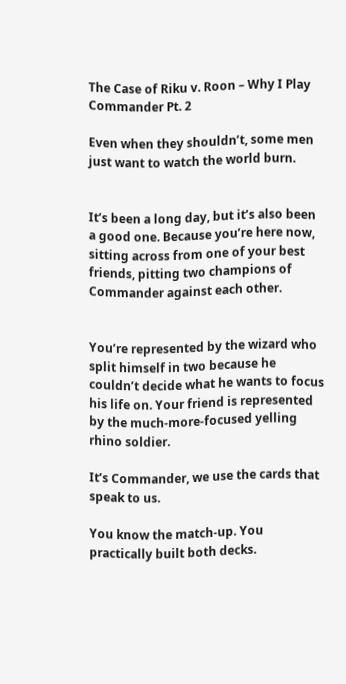The Case of Riku v. Roon – Why I Play Commander Pt. 2

Even when they shouldn’t, some men just want to watch the world burn.


It’s been a long day, but it’s also been a good one. Because you’re here now, sitting across from one of your best friends, pitting two champions of Commander against each other.


You’re represented by the wizard who split himself in two because he couldn’t decide what he wants to focus his life on. Your friend is represented by the much-more-focused yelling rhino soldier.

It’s Commander, we use the cards that speak to us.

You know the match-up. You practically built both decks.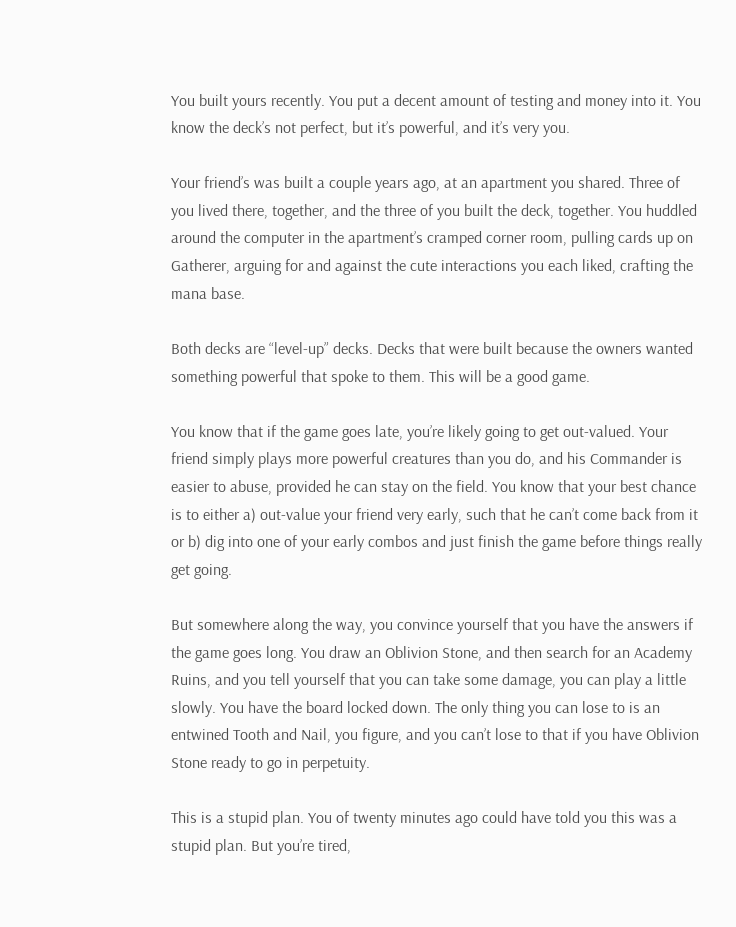You built yours recently. You put a decent amount of testing and money into it. You know the deck’s not perfect, but it’s powerful, and it’s very you.

Your friend’s was built a couple years ago, at an apartment you shared. Three of you lived there, together, and the three of you built the deck, together. You huddled around the computer in the apartment’s cramped corner room, pulling cards up on Gatherer, arguing for and against the cute interactions you each liked, crafting the mana base.

Both decks are “level-up” decks. Decks that were built because the owners wanted something powerful that spoke to them. This will be a good game.

You know that if the game goes late, you’re likely going to get out-valued. Your friend simply plays more powerful creatures than you do, and his Commander is easier to abuse, provided he can stay on the field. You know that your best chance is to either a) out-value your friend very early, such that he can’t come back from it or b) dig into one of your early combos and just finish the game before things really get going.

But somewhere along the way, you convince yourself that you have the answers if the game goes long. You draw an Oblivion Stone, and then search for an Academy Ruins, and you tell yourself that you can take some damage, you can play a little slowly. You have the board locked down. The only thing you can lose to is an entwined Tooth and Nail, you figure, and you can’t lose to that if you have Oblivion Stone ready to go in perpetuity.

This is a stupid plan. You of twenty minutes ago could have told you this was a stupid plan. But you’re tired,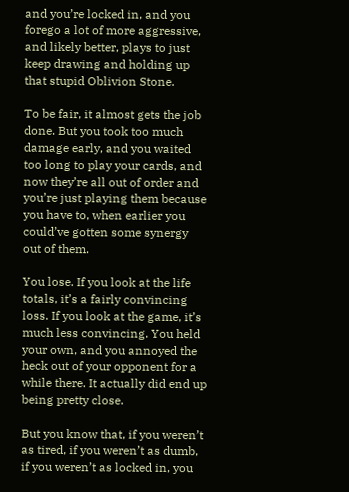and you’re locked in, and you forego a lot of more aggressive, and likely better, plays to just keep drawing and holding up that stupid Oblivion Stone.

To be fair, it almost gets the job done. But you took too much damage early, and you waited too long to play your cards, and now they’re all out of order and you’re just playing them because you have to, when earlier you could’ve gotten some synergy out of them.

You lose. If you look at the life totals, it’s a fairly convincing loss. If you look at the game, it’s much less convincing. You held your own, and you annoyed the heck out of your opponent for a while there. It actually did end up being pretty close.

But you know that, if you weren’t as tired, if you weren’t as dumb, if you weren’t as locked in, you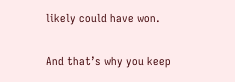likely could have won.

And that’s why you keep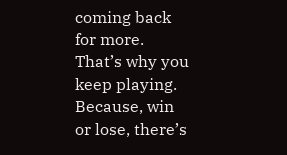coming back for more. That’s why you keep playing. Because, win or lose, there’s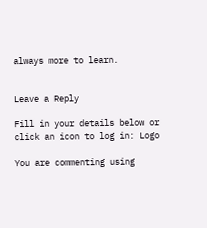always more to learn.


Leave a Reply

Fill in your details below or click an icon to log in: Logo

You are commenting using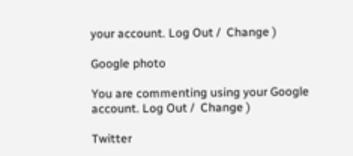your account. Log Out /  Change )

Google photo

You are commenting using your Google account. Log Out /  Change )

Twitter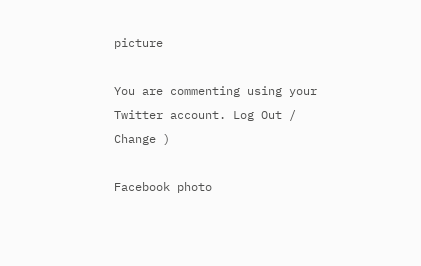picture

You are commenting using your Twitter account. Log Out /  Change )

Facebook photo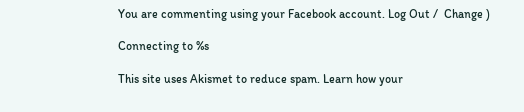You are commenting using your Facebook account. Log Out /  Change )

Connecting to %s

This site uses Akismet to reduce spam. Learn how your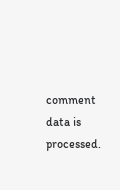comment data is processed.